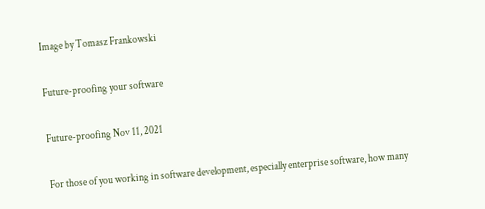Image by Tomasz Frankowski

Future-proofing your software

Future-proofing Nov 11, 2021

For those of you working in software development, especially enterprise software, how many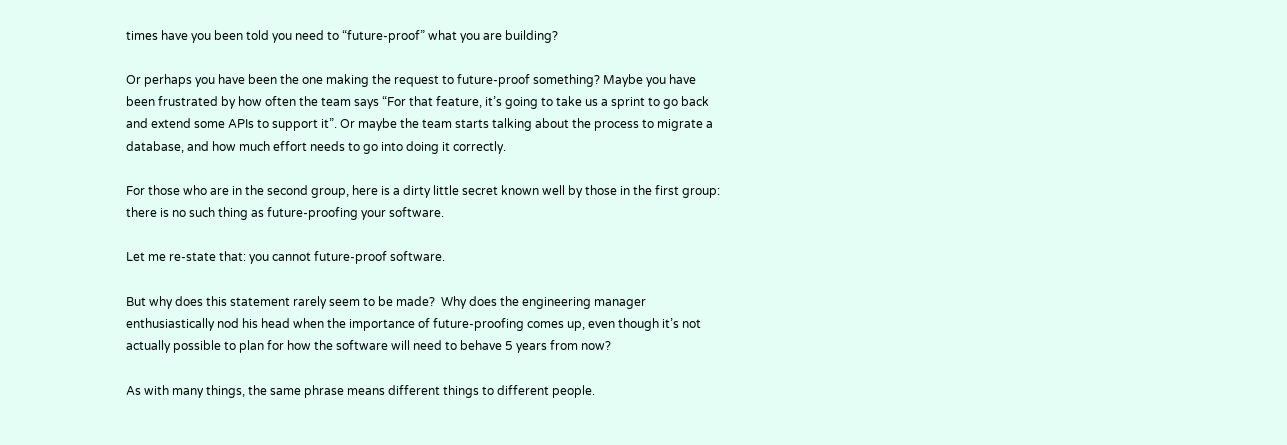times have you been told you need to “future-proof” what you are building?

Or perhaps you have been the one making the request to future-proof something? Maybe you have been frustrated by how often the team says “For that feature, it’s going to take us a sprint to go back and extend some APIs to support it”. Or maybe the team starts talking about the process to migrate a database, and how much effort needs to go into doing it correctly.

For those who are in the second group, here is a dirty little secret known well by those in the first group: there is no such thing as future-proofing your software.

Let me re-state that: you cannot future-proof software.

But why does this statement rarely seem to be made?  Why does the engineering manager enthusiastically nod his head when the importance of future-proofing comes up, even though it’s not actually possible to plan for how the software will need to behave 5 years from now?

As with many things, the same phrase means different things to different people.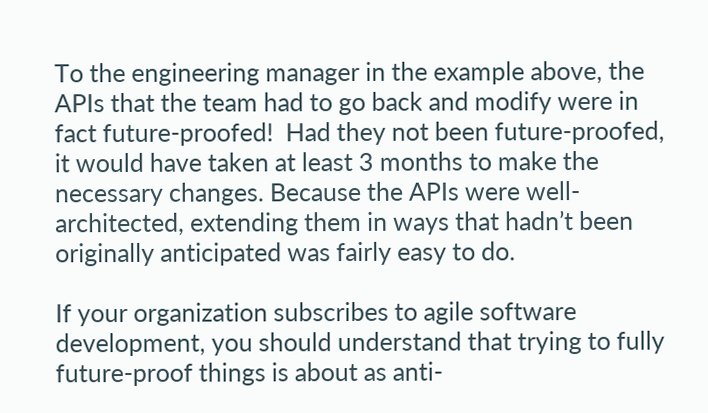To the engineering manager in the example above, the APIs that the team had to go back and modify were in fact future-proofed!  Had they not been future-proofed, it would have taken at least 3 months to make the necessary changes. Because the APIs were well-architected, extending them in ways that hadn’t been originally anticipated was fairly easy to do.

If your organization subscribes to agile software development, you should understand that trying to fully future-proof things is about as anti-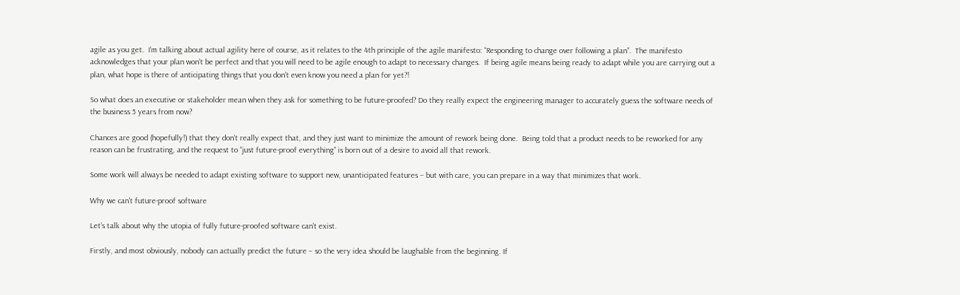agile as you get.  I’m talking about actual agility here of course, as it relates to the 4th principle of the agile manifesto: “Responding to change over following a plan”.  The manifesto acknowledges that your plan won’t be perfect and that you will need to be agile enough to adapt to necessary changes.  If being agile means being ready to adapt while you are carrying out a plan, what hope is there of anticipating things that you don’t even know you need a plan for yet?!

So what does an executive or stakeholder mean when they ask for something to be future-proofed? Do they really expect the engineering manager to accurately guess the software needs of the business 5 years from now?

Chances are good (hopefully!) that they don’t really expect that, and they just want to minimize the amount of rework being done.  Being told that a product needs to be reworked for any reason can be frustrating, and the request to “just future-proof everything” is born out of a desire to avoid all that rework.

Some work will always be needed to adapt existing software to support new, unanticipated features – but with care, you can prepare in a way that minimizes that work.

Why we can’t future-proof software

Let’s talk about why the utopia of fully future-proofed software can’t exist.

Firstly, and most obviously, nobody can actually predict the future – so the very idea should be laughable from the beginning. If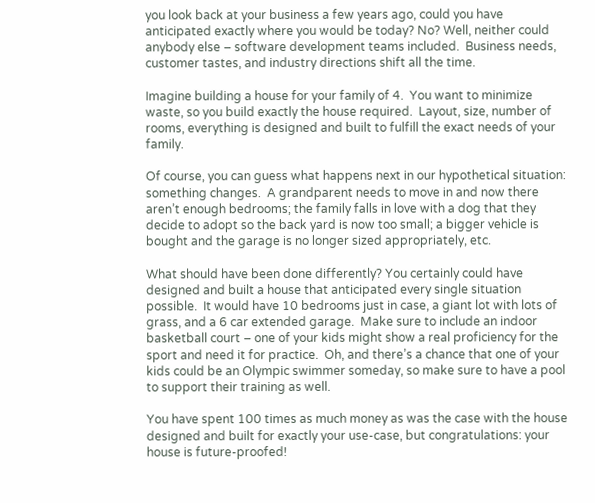you look back at your business a few years ago, could you have anticipated exactly where you would be today? No? Well, neither could anybody else – software development teams included.  Business needs, customer tastes, and industry directions shift all the time.

Imagine building a house for your family of 4.  You want to minimize waste, so you build exactly the house required.  Layout, size, number of rooms, everything is designed and built to fulfill the exact needs of your family.

Of course, you can guess what happens next in our hypothetical situation: something changes.  A grandparent needs to move in and now there aren’t enough bedrooms; the family falls in love with a dog that they decide to adopt so the back yard is now too small; a bigger vehicle is bought and the garage is no longer sized appropriately, etc.

What should have been done differently? You certainly could have designed and built a house that anticipated every single situation possible.  It would have 10 bedrooms just in case, a giant lot with lots of grass, and a 6 car extended garage.  Make sure to include an indoor basketball court – one of your kids might show a real proficiency for the sport and need it for practice.  Oh, and there’s a chance that one of your kids could be an Olympic swimmer someday, so make sure to have a pool to support their training as well.

You have spent 100 times as much money as was the case with the house designed and built for exactly your use-case, but congratulations: your house is future-proofed!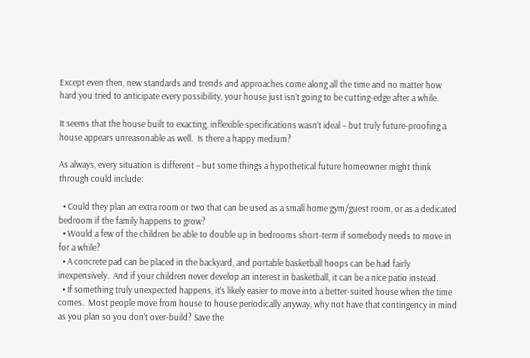Except even then, new standards and trends and approaches come along all the time and no matter how hard you tried to anticipate every possibility, your house just isn’t going to be cutting-edge after a while.

It seems that the house built to exacting, inflexible specifications wasn’t ideal – but truly future-proofing a house appears unreasonable as well.  Is there a happy medium?

As always, every situation is different – but some things a hypothetical future homeowner might think through could include:

  • Could they plan an extra room or two that can be used as a small home gym/guest room, or as a dedicated bedroom if the family happens to grow?
  • Would a few of the children be able to double up in bedrooms short-term if somebody needs to move in for a while?
  • A concrete pad can be placed in the backyard, and portable basketball hoops can be had fairly inexpensively.  And if your children never develop an interest in basketball, it can be a nice patio instead.
  • If something truly unexpected happens, it’s likely easier to move into a better-suited house when the time comes.  Most people move from house to house periodically anyway, why not have that contingency in mind as you plan so you don’t over-build? Save the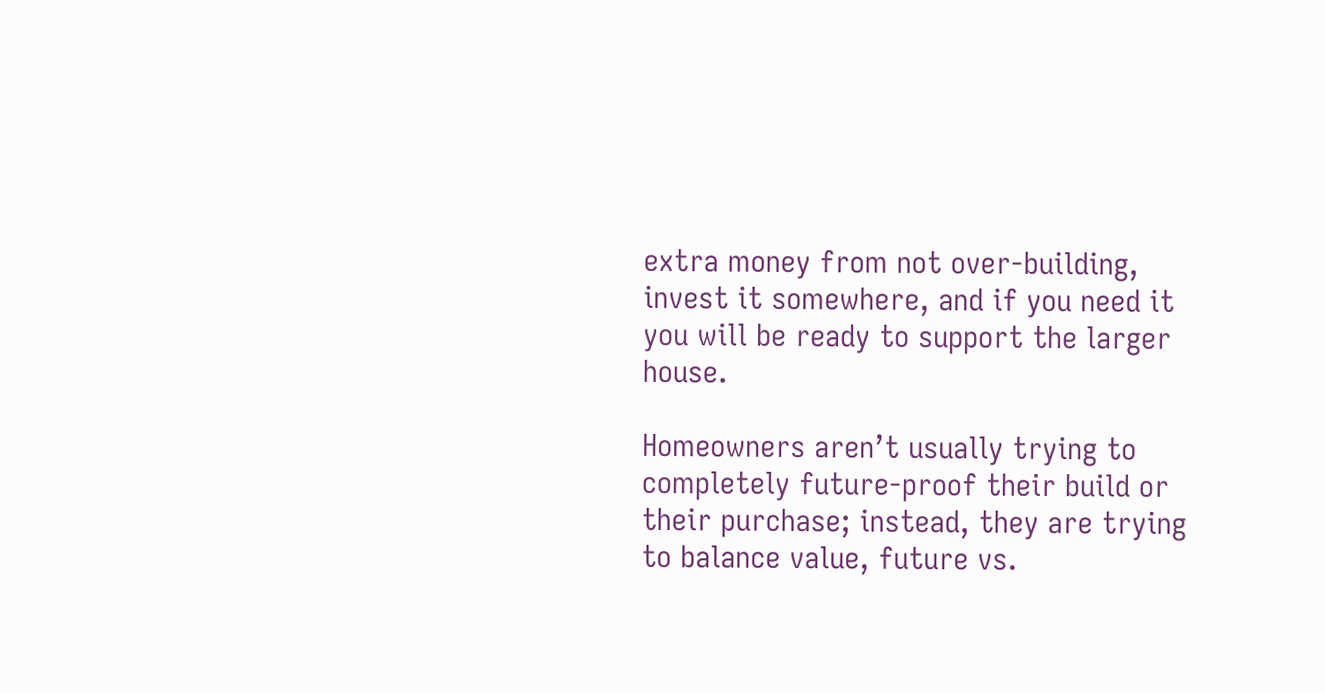extra money from not over-building, invest it somewhere, and if you need it you will be ready to support the larger house.

Homeowners aren’t usually trying to completely future-proof their build or their purchase; instead, they are trying to balance value, future vs.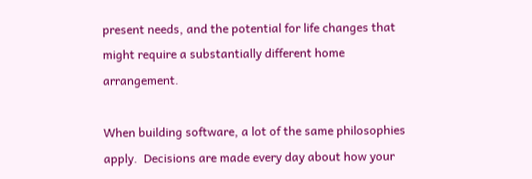present needs, and the potential for life changes that might require a substantially different home arrangement.

When building software, a lot of the same philosophies apply.  Decisions are made every day about how your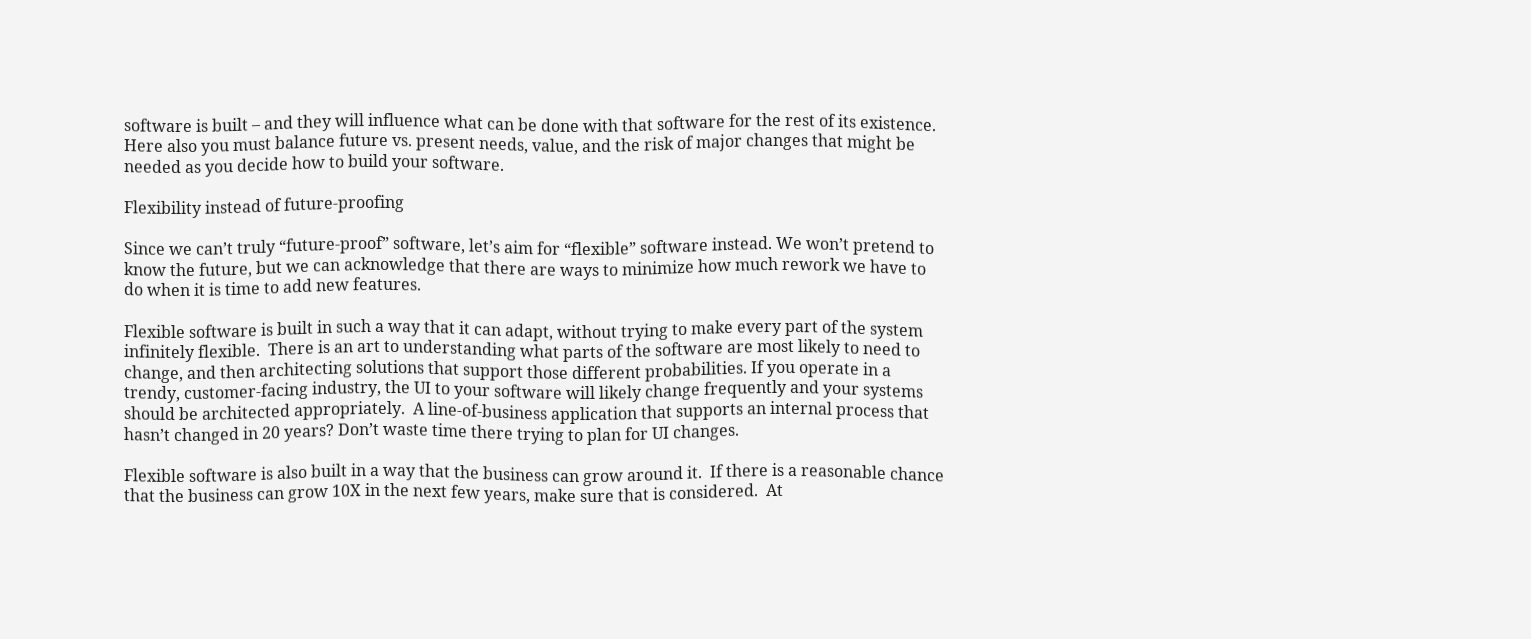software is built – and they will influence what can be done with that software for the rest of its existence. Here also you must balance future vs. present needs, value, and the risk of major changes that might be needed as you decide how to build your software.

Flexibility instead of future-proofing

Since we can’t truly “future-proof” software, let’s aim for “flexible” software instead. We won’t pretend to know the future, but we can acknowledge that there are ways to minimize how much rework we have to do when it is time to add new features.

Flexible software is built in such a way that it can adapt, without trying to make every part of the system infinitely flexible.  There is an art to understanding what parts of the software are most likely to need to change, and then architecting solutions that support those different probabilities. If you operate in a trendy, customer-facing industry, the UI to your software will likely change frequently and your systems should be architected appropriately.  A line-of-business application that supports an internal process that hasn’t changed in 20 years? Don’t waste time there trying to plan for UI changes.

Flexible software is also built in a way that the business can grow around it.  If there is a reasonable chance that the business can grow 10X in the next few years, make sure that is considered.  At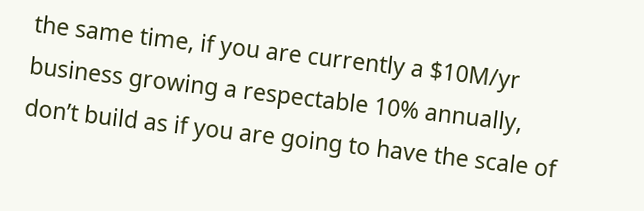the same time, if you are currently a $10M/yr business growing a respectable 10% annually, don’t build as if you are going to have the scale of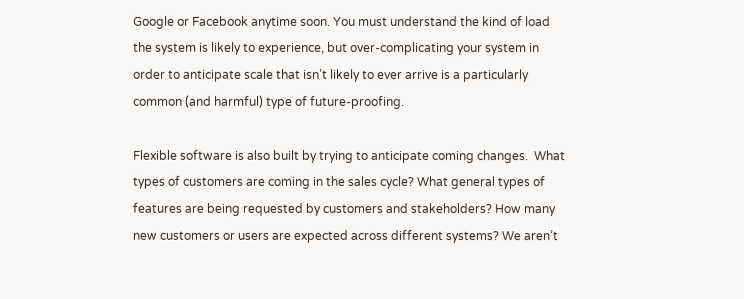Google or Facebook anytime soon. You must understand the kind of load the system is likely to experience, but over-complicating your system in order to anticipate scale that isn’t likely to ever arrive is a particularly common (and harmful) type of future-proofing.

Flexible software is also built by trying to anticipate coming changes.  What types of customers are coming in the sales cycle? What general types of features are being requested by customers and stakeholders? How many new customers or users are expected across different systems? We aren’t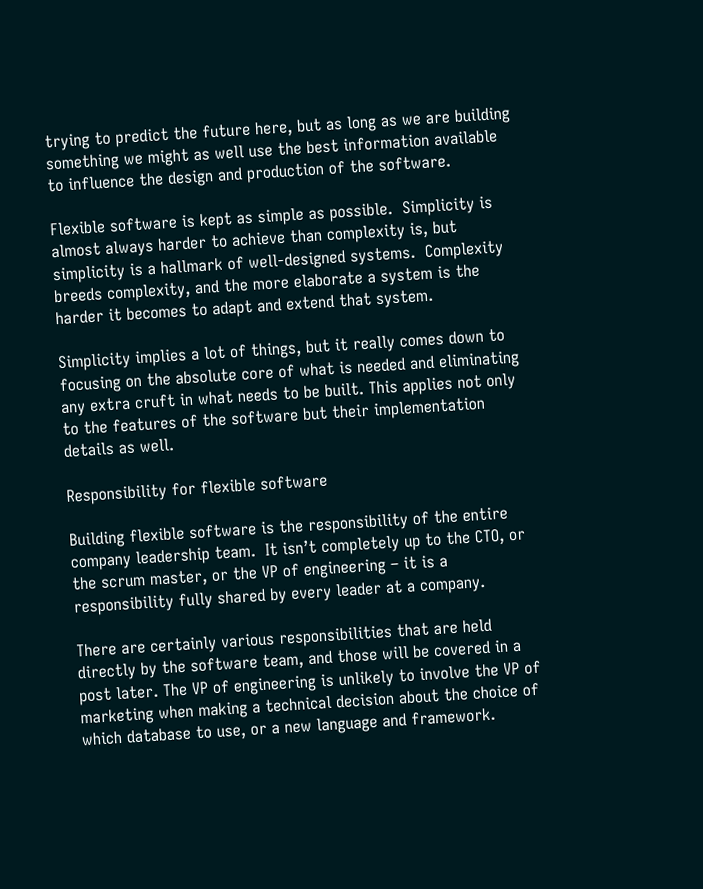trying to predict the future here, but as long as we are building something we might as well use the best information available to influence the design and production of the software.

Flexible software is kept as simple as possible.  Simplicity is almost always harder to achieve than complexity is, but simplicity is a hallmark of well-designed systems.  Complexity breeds complexity, and the more elaborate a system is the harder it becomes to adapt and extend that system.

Simplicity implies a lot of things, but it really comes down to focusing on the absolute core of what is needed and eliminating any extra cruft in what needs to be built. This applies not only to the features of the software but their implementation details as well.

Responsibility for flexible software

Building flexible software is the responsibility of the entire company leadership team.  It isn’t completely up to the CTO, or the scrum master, or the VP of engineering – it is a responsibility fully shared by every leader at a company.

There are certainly various responsibilities that are held directly by the software team, and those will be covered in a post later. The VP of engineering is unlikely to involve the VP of marketing when making a technical decision about the choice of which database to use, or a new language and framework.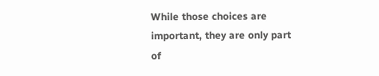While those choices are important, they are only part of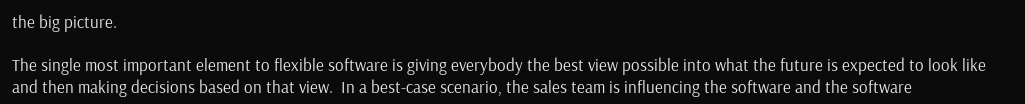the big picture.

The single most important element to flexible software is giving everybody the best view possible into what the future is expected to look like and then making decisions based on that view.  In a best-case scenario, the sales team is influencing the software and the software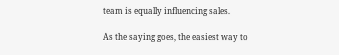team is equally influencing sales.

As the saying goes, the easiest way to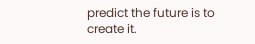predict the future is to create it.